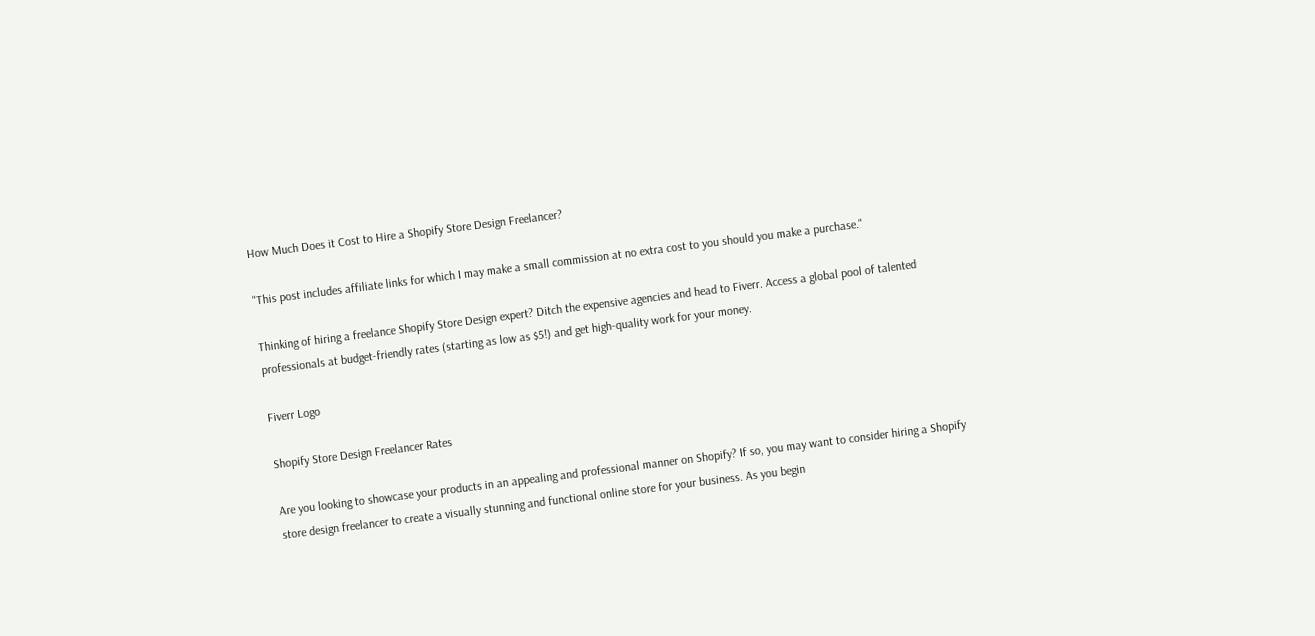How Much Does it Cost to Hire a Shopify Store Design Freelancer?

"This post includes affiliate links for which I may make a small commission at no extra cost to you should you make a purchase."

Thinking of hiring a freelance Shopify Store Design expert? Ditch the expensive agencies and head to Fiverr. Access a global pool of talented professionals at budget-friendly rates (starting as low as $5!) and get high-quality work for your money.

Fiverr Logo

Shopify Store Design Freelancer Rates

Are you looking to showcase your products in an appealing and professional manner on Shopify? If so, you may want to consider hiring a Shopify store design freelancer to create a visually stunning and functional online store for your business. As you begin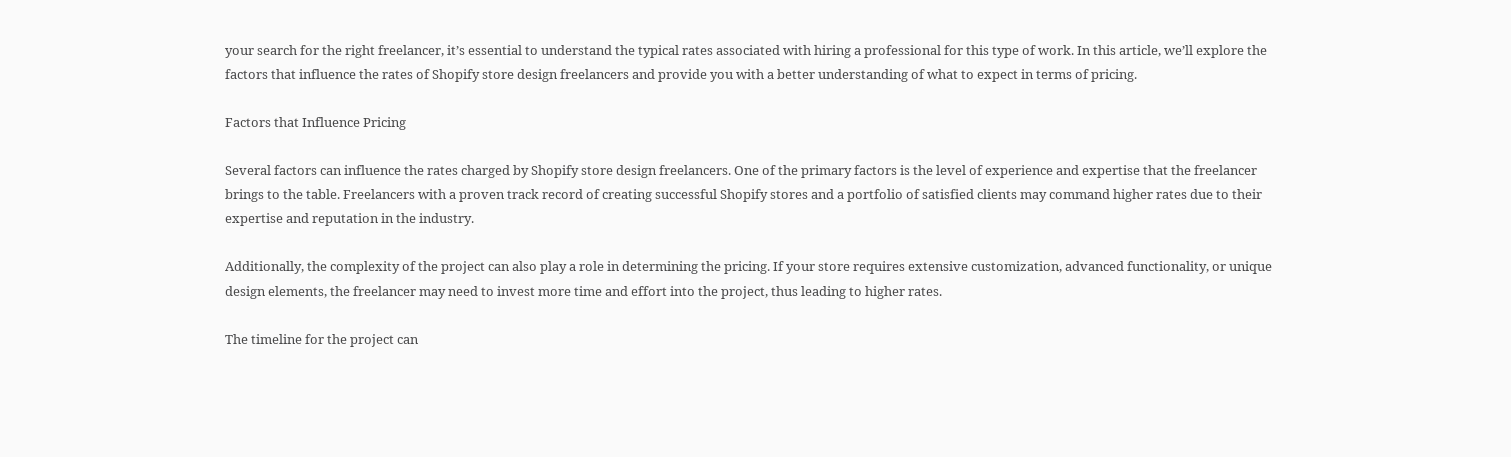your search for the right freelancer, it’s essential to understand the typical rates associated with hiring a professional for this type of work. In this article, we’ll explore the factors that influence the rates of Shopify store design freelancers and provide you with a better understanding of what to expect in terms of pricing.

Factors that Influence Pricing

Several factors can influence the rates charged by Shopify store design freelancers. One of the primary factors is the level of experience and expertise that the freelancer brings to the table. Freelancers with a proven track record of creating successful Shopify stores and a portfolio of satisfied clients may command higher rates due to their expertise and reputation in the industry.

Additionally, the complexity of the project can also play a role in determining the pricing. If your store requires extensive customization, advanced functionality, or unique design elements, the freelancer may need to invest more time and effort into the project, thus leading to higher rates.

The timeline for the project can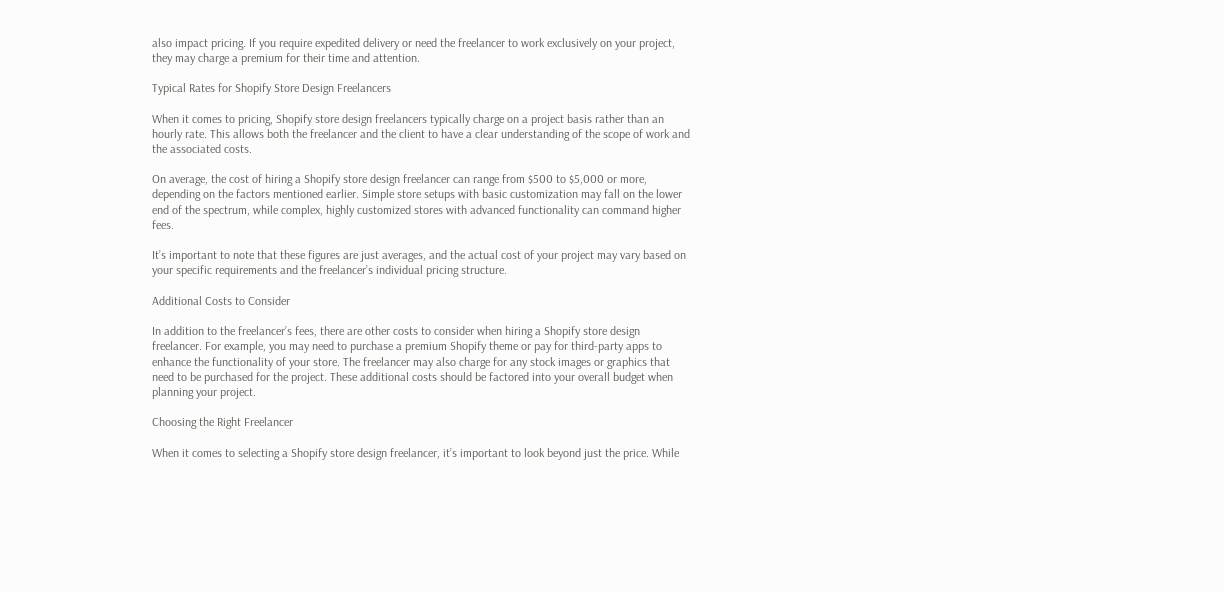also impact pricing. If you require expedited delivery or need the freelancer to work exclusively on your project, they may charge a premium for their time and attention.

Typical Rates for Shopify Store Design Freelancers

When it comes to pricing, Shopify store design freelancers typically charge on a project basis rather than an hourly rate. This allows both the freelancer and the client to have a clear understanding of the scope of work and the associated costs.

On average, the cost of hiring a Shopify store design freelancer can range from $500 to $5,000 or more, depending on the factors mentioned earlier. Simple store setups with basic customization may fall on the lower end of the spectrum, while complex, highly customized stores with advanced functionality can command higher fees.

It’s important to note that these figures are just averages, and the actual cost of your project may vary based on your specific requirements and the freelancer’s individual pricing structure.

Additional Costs to Consider

In addition to the freelancer’s fees, there are other costs to consider when hiring a Shopify store design freelancer. For example, you may need to purchase a premium Shopify theme or pay for third-party apps to enhance the functionality of your store. The freelancer may also charge for any stock images or graphics that need to be purchased for the project. These additional costs should be factored into your overall budget when planning your project.

Choosing the Right Freelancer

When it comes to selecting a Shopify store design freelancer, it’s important to look beyond just the price. While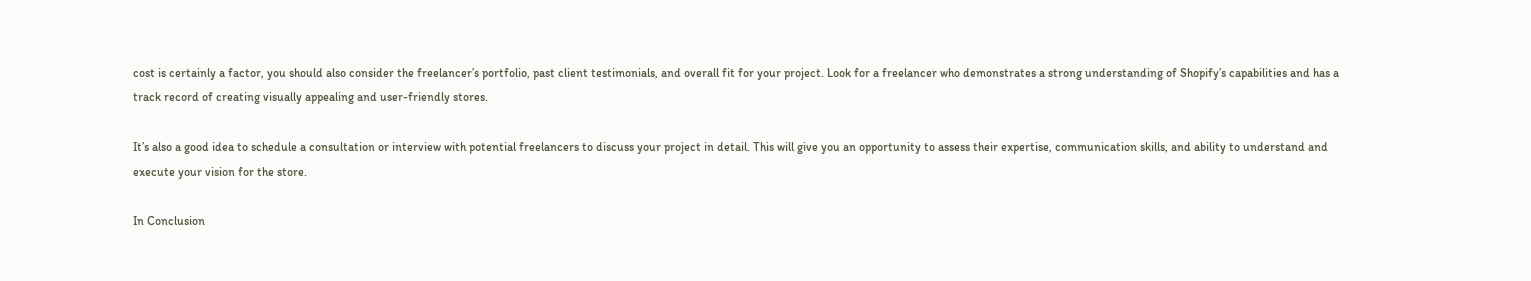cost is certainly a factor, you should also consider the freelancer’s portfolio, past client testimonials, and overall fit for your project. Look for a freelancer who demonstrates a strong understanding of Shopify’s capabilities and has a track record of creating visually appealing and user-friendly stores.

It’s also a good idea to schedule a consultation or interview with potential freelancers to discuss your project in detail. This will give you an opportunity to assess their expertise, communication skills, and ability to understand and execute your vision for the store.

In Conclusion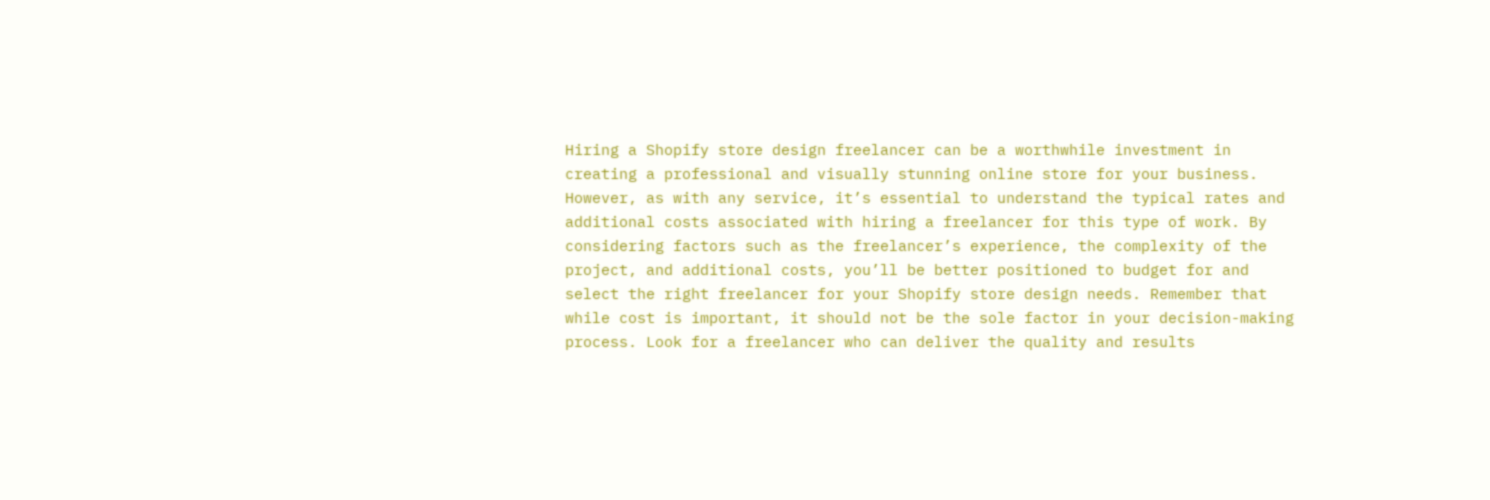Hiring a Shopify store design freelancer can be a worthwhile investment in creating a professional and visually stunning online store for your business. However, as with any service, it’s essential to understand the typical rates and additional costs associated with hiring a freelancer for this type of work. By considering factors such as the freelancer’s experience, the complexity of the project, and additional costs, you’ll be better positioned to budget for and select the right freelancer for your Shopify store design needs. Remember that while cost is important, it should not be the sole factor in your decision-making process. Look for a freelancer who can deliver the quality and results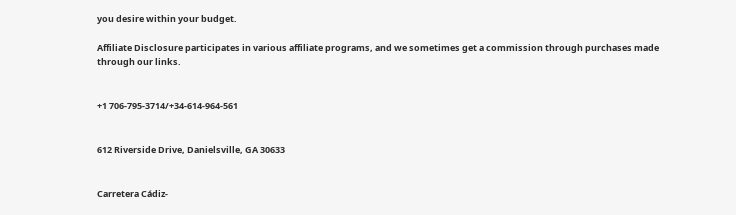you desire within your budget.

Affiliate Disclosure participates in various affiliate programs, and we sometimes get a commission through purchases made through our links.


+1 706-795-3714/+34-614-964-561


612 Riverside Drive, Danielsville, GA 30633


Carretera Cádiz-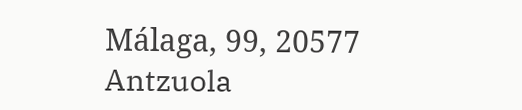Málaga, 99, 20577 Antzuola